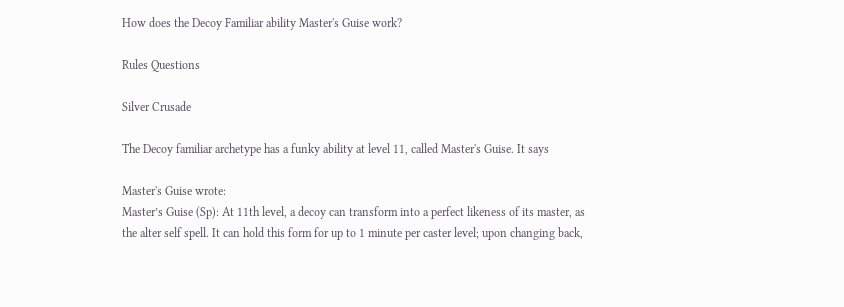How does the Decoy Familiar ability Master's Guise work?

Rules Questions

Silver Crusade

The Decoy familiar archetype has a funky ability at level 11, called Master's Guise. It says

Master's Guise wrote:
Master’s Guise (Sp): At 11th level, a decoy can transform into a perfect likeness of its master, as the alter self spell. It can hold this form for up to 1 minute per caster level; upon changing back,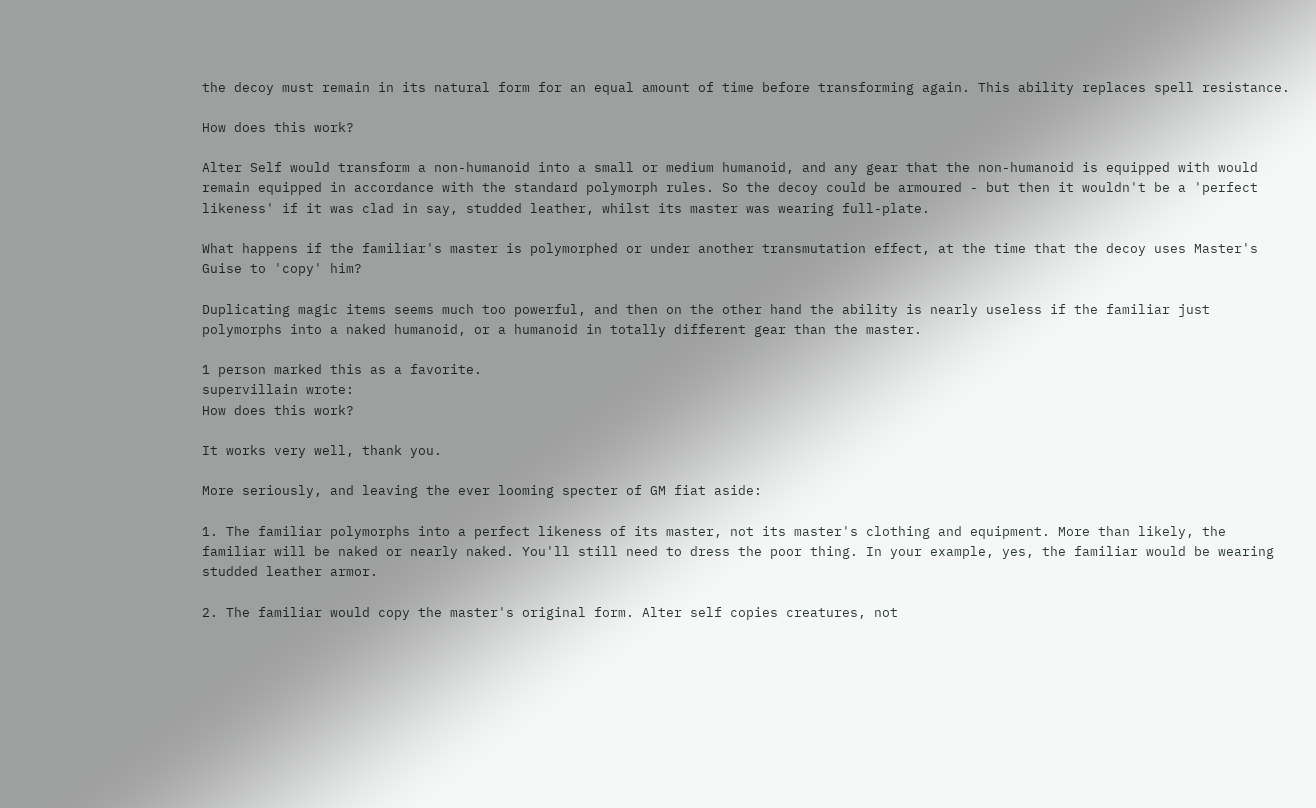the decoy must remain in its natural form for an equal amount of time before transforming again. This ability replaces spell resistance.

How does this work?

Alter Self would transform a non-humanoid into a small or medium humanoid, and any gear that the non-humanoid is equipped with would remain equipped in accordance with the standard polymorph rules. So the decoy could be armoured - but then it wouldn't be a 'perfect likeness' if it was clad in say, studded leather, whilst its master was wearing full-plate.

What happens if the familiar's master is polymorphed or under another transmutation effect, at the time that the decoy uses Master's Guise to 'copy' him?

Duplicating magic items seems much too powerful, and then on the other hand the ability is nearly useless if the familiar just polymorphs into a naked humanoid, or a humanoid in totally different gear than the master.

1 person marked this as a favorite.
supervillain wrote:
How does this work?

It works very well, thank you.

More seriously, and leaving the ever looming specter of GM fiat aside:

1. The familiar polymorphs into a perfect likeness of its master, not its master's clothing and equipment. More than likely, the familiar will be naked or nearly naked. You'll still need to dress the poor thing. In your example, yes, the familiar would be wearing studded leather armor.

2. The familiar would copy the master's original form. Alter self copies creatures, not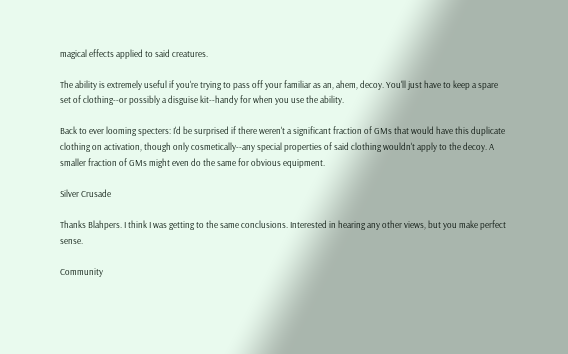magical effects applied to said creatures.

The ability is extremely useful if you're trying to pass off your familiar as an, ahem, decoy. You'll just have to keep a spare set of clothing--or possibly a disguise kit--handy for when you use the ability.

Back to ever looming specters: I'd be surprised if there weren't a significant fraction of GMs that would have this duplicate clothing on activation, though only cosmetically--any special properties of said clothing wouldn't apply to the decoy. A smaller fraction of GMs might even do the same for obvious equipment.

Silver Crusade

Thanks Blahpers. I think I was getting to the same conclusions. Interested in hearing any other views, but you make perfect sense.

Community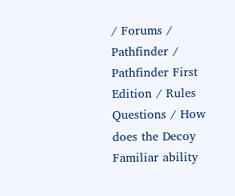/ Forums / Pathfinder / Pathfinder First Edition / Rules Questions / How does the Decoy Familiar ability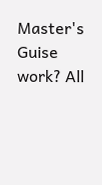Master's Guise work? All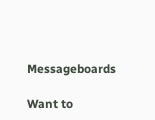Messageboards

Want to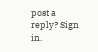post a reply? Sign in.